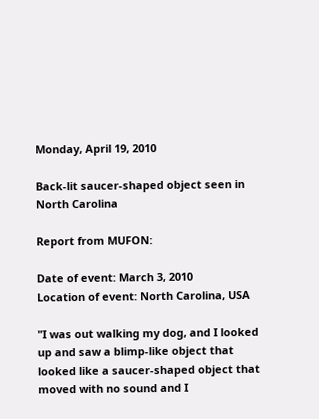Monday, April 19, 2010

Back-lit saucer-shaped object seen in North Carolina

Report from MUFON:

Date of event: March 3, 2010
Location of event: North Carolina, USA

"I was out walking my dog, and I looked up and saw a blimp-like object that looked like a saucer-shaped object that moved with no sound and I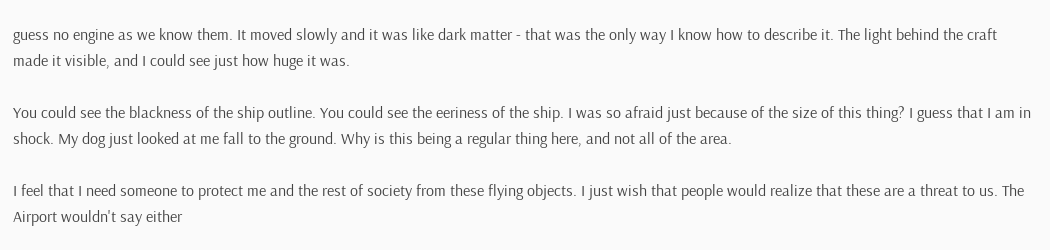guess no engine as we know them. It moved slowly and it was like dark matter - that was the only way I know how to describe it. The light behind the craft made it visible, and I could see just how huge it was.

You could see the blackness of the ship outline. You could see the eeriness of the ship. I was so afraid just because of the size of this thing? I guess that I am in shock. My dog just looked at me fall to the ground. Why is this being a regular thing here, and not all of the area.

I feel that I need someone to protect me and the rest of society from these flying objects. I just wish that people would realize that these are a threat to us. The Airport wouldn't say either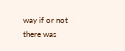way if or not there was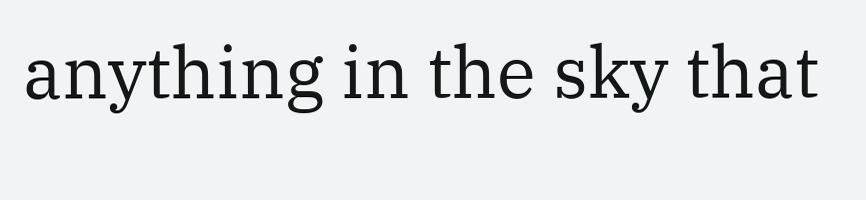anything in the sky that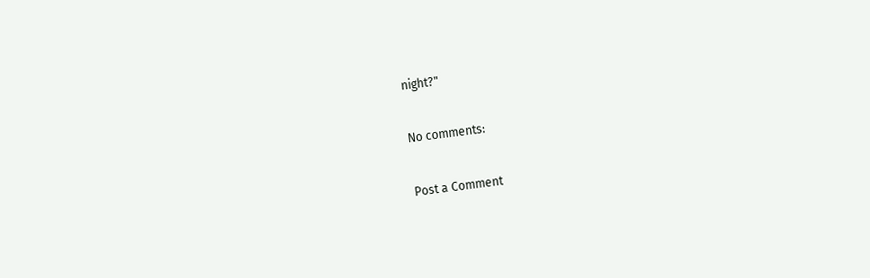night?"

No comments:

Post a Comment